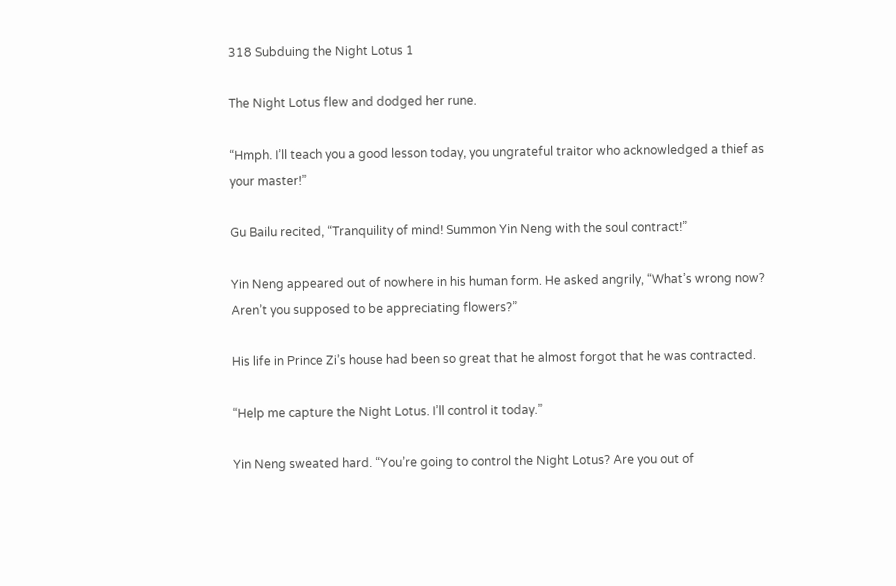318 Subduing the Night Lotus 1

The Night Lotus flew and dodged her rune.

“Hmph. I’ll teach you a good lesson today, you ungrateful traitor who acknowledged a thief as your master!”

Gu Bailu recited, “Tranquility of mind! Summon Yin Neng with the soul contract!”

Yin Neng appeared out of nowhere in his human form. He asked angrily, “What’s wrong now? Aren’t you supposed to be appreciating flowers?”

His life in Prince Zi’s house had been so great that he almost forgot that he was contracted.

“Help me capture the Night Lotus. I’ll control it today.”

Yin Neng sweated hard. “You’re going to control the Night Lotus? Are you out of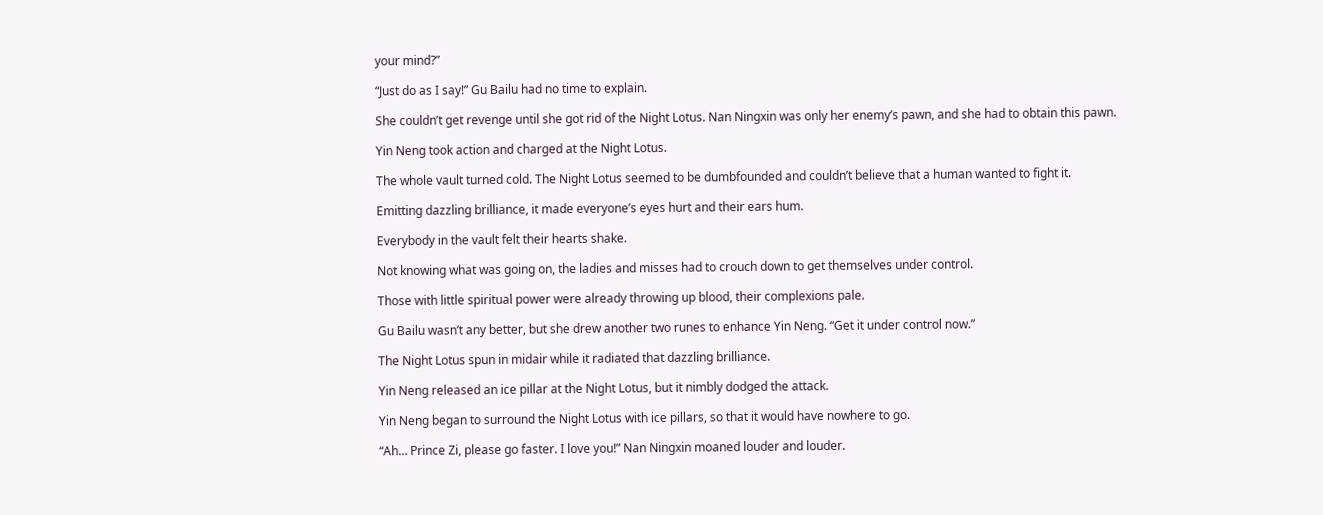your mind?”

“Just do as I say!” Gu Bailu had no time to explain.

She couldn’t get revenge until she got rid of the Night Lotus. Nan Ningxin was only her enemy’s pawn, and she had to obtain this pawn.

Yin Neng took action and charged at the Night Lotus.

The whole vault turned cold. The Night Lotus seemed to be dumbfounded and couldn’t believe that a human wanted to fight it.

Emitting dazzling brilliance, it made everyone’s eyes hurt and their ears hum.

Everybody in the vault felt their hearts shake.

Not knowing what was going on, the ladies and misses had to crouch down to get themselves under control.

Those with little spiritual power were already throwing up blood, their complexions pale.

Gu Bailu wasn’t any better, but she drew another two runes to enhance Yin Neng. “Get it under control now.”

The Night Lotus spun in midair while it radiated that dazzling brilliance.

Yin Neng released an ice pillar at the Night Lotus, but it nimbly dodged the attack.

Yin Neng began to surround the Night Lotus with ice pillars, so that it would have nowhere to go.

“Ah… Prince Zi, please go faster. I love you!” Nan Ningxin moaned louder and louder.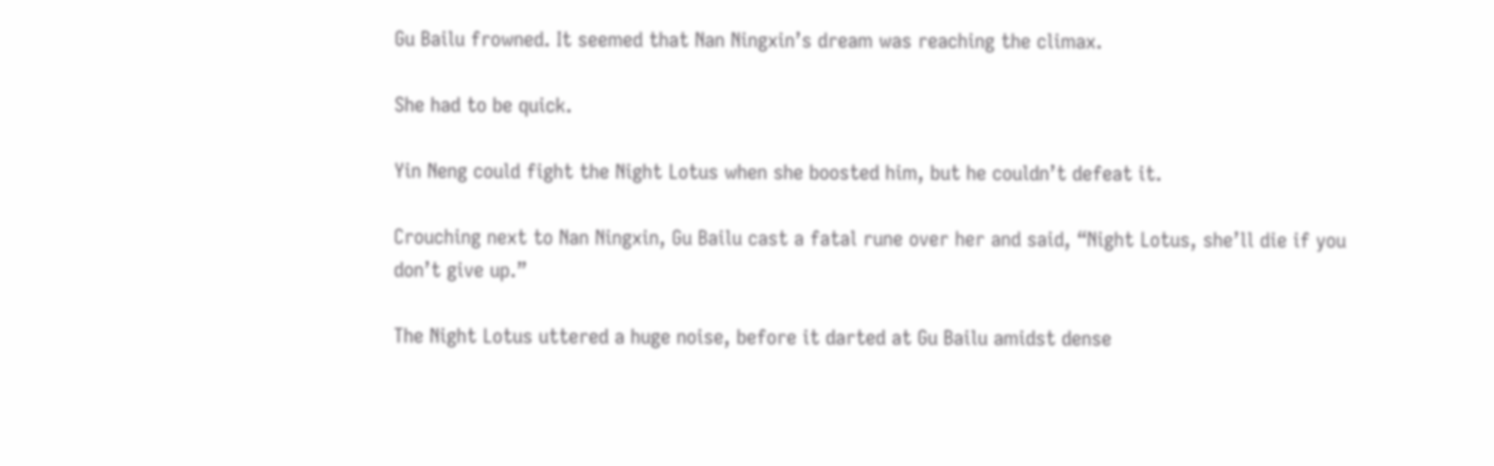Gu Bailu frowned. It seemed that Nan Ningxin’s dream was reaching the climax.

She had to be quick.

Yin Neng could fight the Night Lotus when she boosted him, but he couldn’t defeat it.

Crouching next to Nan Ningxin, Gu Bailu cast a fatal rune over her and said, “Night Lotus, she’ll die if you don’t give up.”

The Night Lotus uttered a huge noise, before it darted at Gu Bailu amidst dense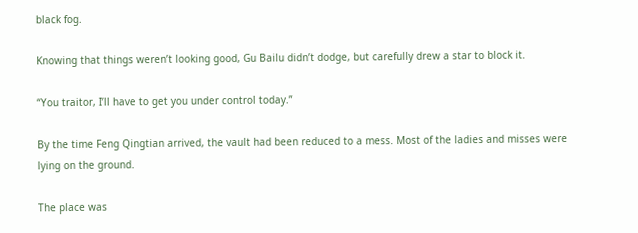black fog.

Knowing that things weren’t looking good, Gu Bailu didn’t dodge, but carefully drew a star to block it.

“You traitor, I’ll have to get you under control today.”

By the time Feng Qingtian arrived, the vault had been reduced to a mess. Most of the ladies and misses were lying on the ground.

The place was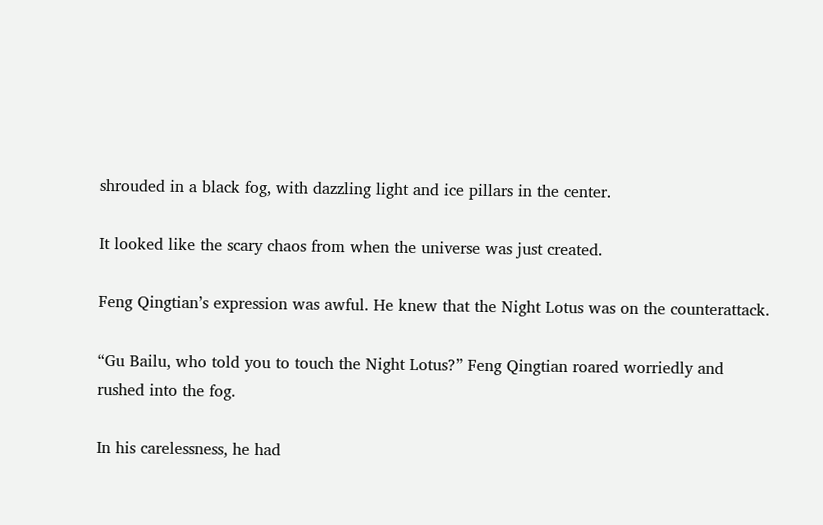shrouded in a black fog, with dazzling light and ice pillars in the center.

It looked like the scary chaos from when the universe was just created.

Feng Qingtian’s expression was awful. He knew that the Night Lotus was on the counterattack.

“Gu Bailu, who told you to touch the Night Lotus?” Feng Qingtian roared worriedly and rushed into the fog.

In his carelessness, he had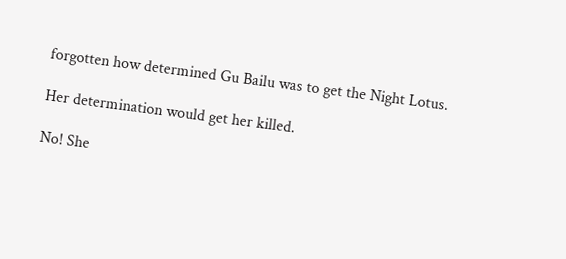forgotten how determined Gu Bailu was to get the Night Lotus.

Her determination would get her killed.

No! She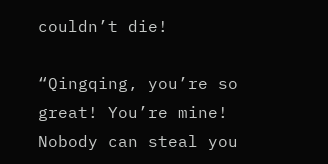couldn’t die!

“Qingqing, you’re so great! You’re mine! Nobody can steal you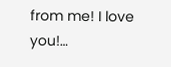from me! I love you!…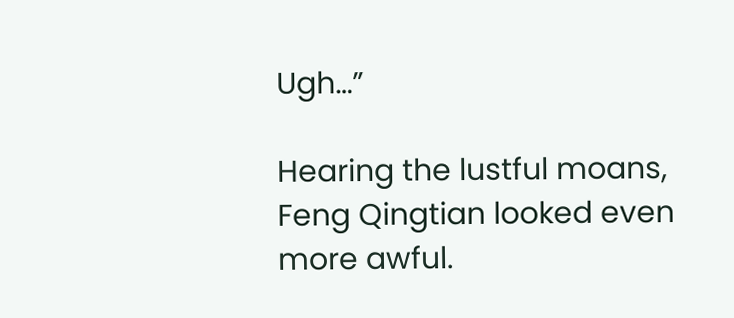Ugh…”

Hearing the lustful moans, Feng Qingtian looked even more awful.